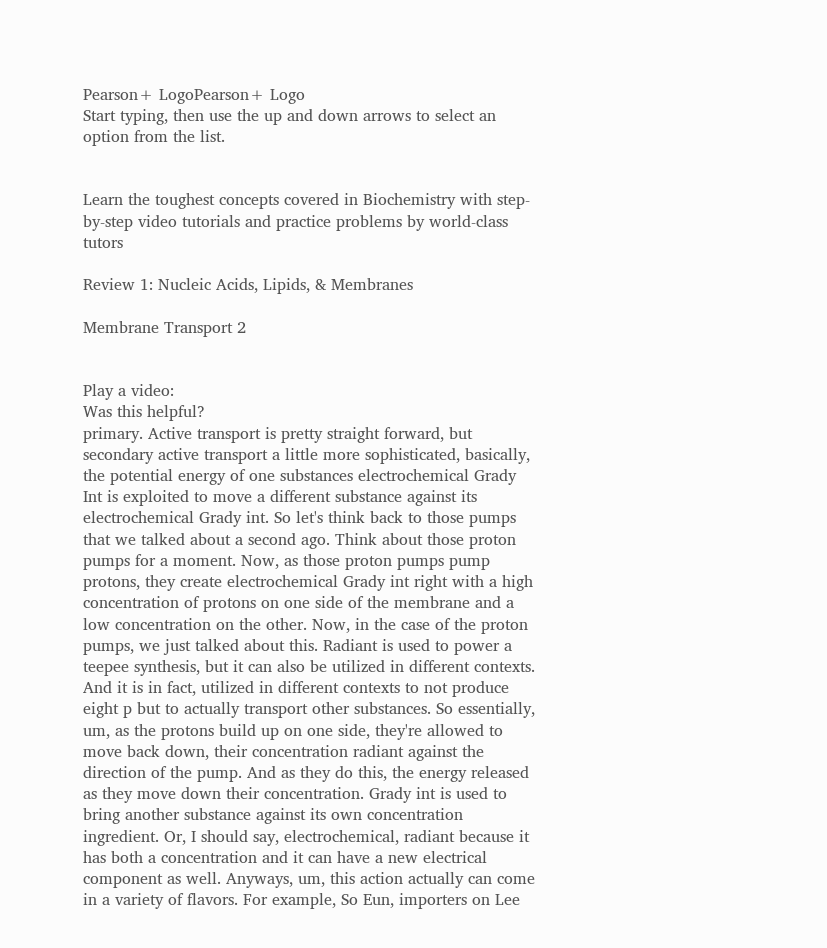Pearson+ LogoPearson+ Logo
Start typing, then use the up and down arrows to select an option from the list.


Learn the toughest concepts covered in Biochemistry with step-by-step video tutorials and practice problems by world-class tutors

Review 1: Nucleic Acids, Lipids, & Membranes

Membrane Transport 2


Play a video:
Was this helpful?
primary. Active transport is pretty straight forward, but secondary active transport a little more sophisticated, basically, the potential energy of one substances electrochemical Grady Int is exploited to move a different substance against its electrochemical Grady int. So let's think back to those pumps that we talked about a second ago. Think about those proton pumps for a moment. Now, as those proton pumps pump protons, they create electrochemical Grady int right with a high concentration of protons on one side of the membrane and a low concentration on the other. Now, in the case of the proton pumps, we just talked about this. Radiant is used to power a teepee synthesis, but it can also be utilized in different contexts. And it is in fact, utilized in different contexts to not produce eight p but to actually transport other substances. So essentially, um, as the protons build up on one side, they're allowed to move back down, their concentration radiant against the direction of the pump. And as they do this, the energy released as they move down their concentration. Grady int is used to bring another substance against its own concentration ingredient. Or, I should say, electrochemical, radiant because it has both a concentration and it can have a new electrical component as well. Anyways, um, this action actually can come in a variety of flavors. For example, So Eun, importers on Lee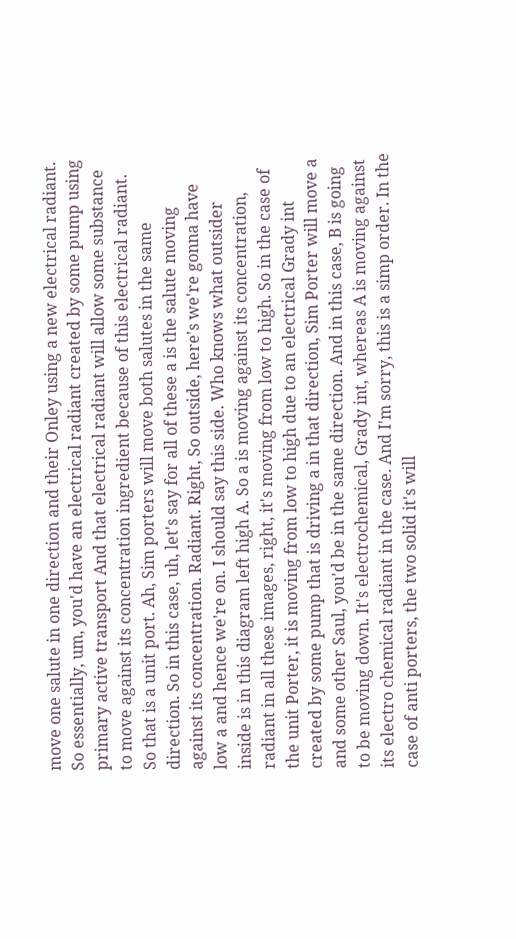move one salute in one direction and their Onley using a new electrical radiant. So essentially, um, you'd have an electrical radiant created by some pump using primary active transport And that electrical radiant will allow some substance to move against its concentration ingredient because of this electrical radiant. So that is a unit port. Ah, Sim porters will move both salutes in the same direction. So in this case, uh, let's say for all of these a is the salute moving against its concentration. Radiant. Right, So outside, here's we're gonna have low a and hence we're on. I should say this side. Who knows what outsider inside is in this diagram left high A. So a is moving against its concentration, radiant in all these images, right, it's moving from low to high. So in the case of the unit Porter, it is moving from low to high due to an electrical Grady int created by some pump that is driving a in that direction, Sim Porter will move a and some other Saul, you'd be in the same direction. And in this case, B is going to be moving down. It's electrochemical, Grady int, whereas A is moving against its electro chemical radiant in the case. And I'm sorry, this is a simp order. In the case of anti porters, the two solid it's will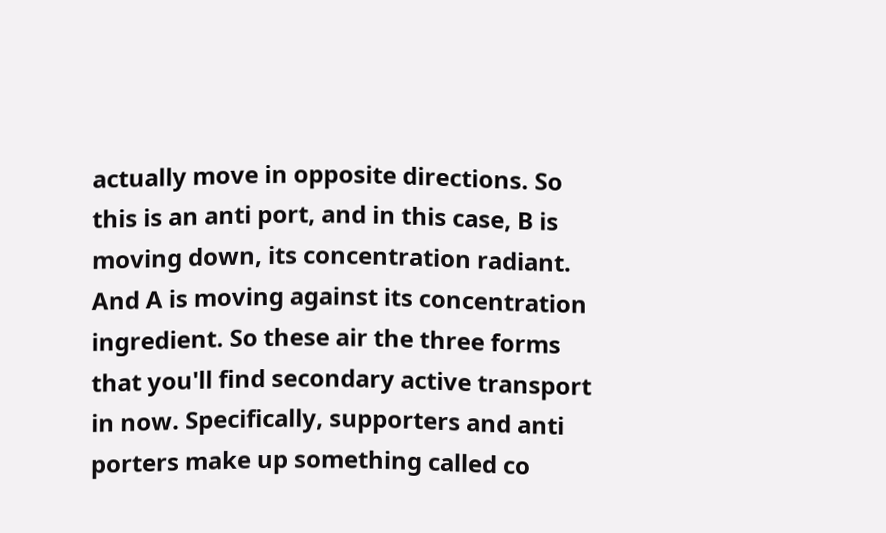actually move in opposite directions. So this is an anti port, and in this case, B is moving down, its concentration radiant. And A is moving against its concentration ingredient. So these air the three forms that you'll find secondary active transport in now. Specifically, supporters and anti porters make up something called co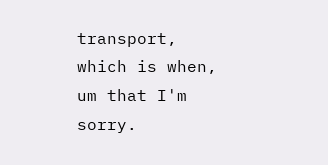transport, which is when, um that I'm sorry.